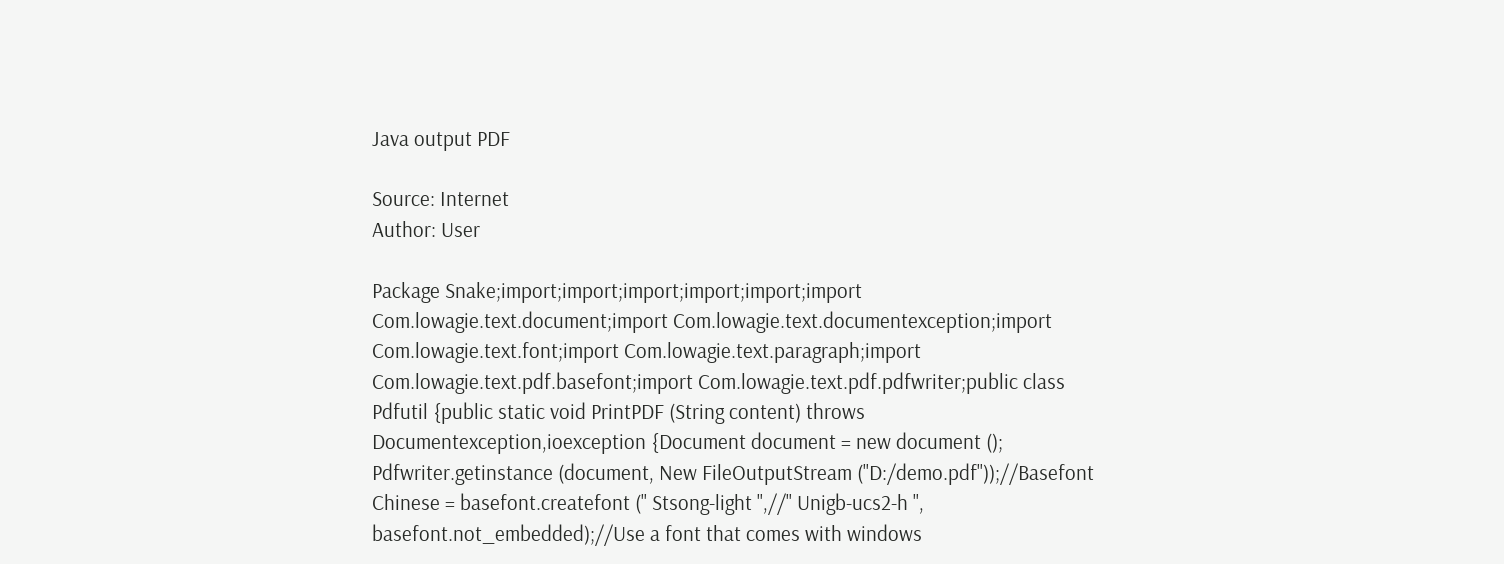Java output PDF

Source: Internet
Author: User

Package Snake;import;import;import;import;import;import Com.lowagie.text.document;import Com.lowagie.text.documentexception;import Com.lowagie.text.font;import Com.lowagie.text.paragraph;import Com.lowagie.text.pdf.basefont;import Com.lowagie.text.pdf.pdfwriter;public class Pdfutil {public static void PrintPDF (String content) throws Documentexception,ioexception {Document document = new document (); Pdfwriter.getinstance (document, New FileOutputStream ("D:/demo.pdf"));//Basefont Chinese = basefont.createfont (" Stsong-light ",//" Unigb-ucs2-h ", basefont.not_embedded);//Use a font that comes with windows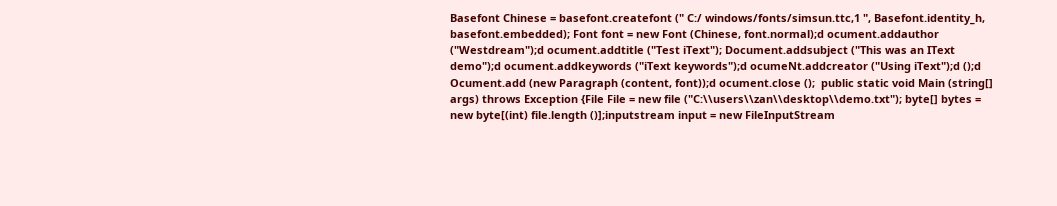Basefont Chinese = basefont.createfont (" C:/ windows/fonts/simsun.ttc,1 ", Basefont.identity_h, basefont.embedded); Font font = new Font (Chinese, font.normal);d ocument.addauthor ("Westdream");d ocument.addtitle ("Test iText"); Document.addsubject ("This was an IText demo");d ocument.addkeywords ("iText keywords");d ocumeNt.addcreator ("Using iText");d ();d Ocument.add (new Paragraph (content, font));d ocument.close ();  public static void Main (string[] args) throws Exception {File File = new file ("C:\\users\\zan\\desktop\\demo.txt"); byte[] bytes = new byte[(int) file.length ()];inputstream input = new FileInputStream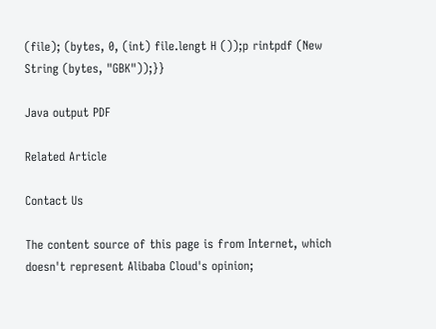(file); (bytes, 0, (int) file.lengt H ());p rintpdf (New String (bytes, "GBK"));}}

Java output PDF

Related Article

Contact Us

The content source of this page is from Internet, which doesn't represent Alibaba Cloud's opinion;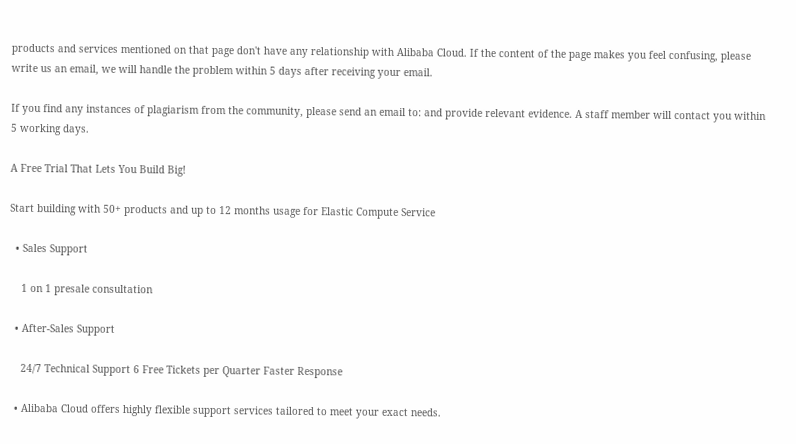products and services mentioned on that page don't have any relationship with Alibaba Cloud. If the content of the page makes you feel confusing, please write us an email, we will handle the problem within 5 days after receiving your email.

If you find any instances of plagiarism from the community, please send an email to: and provide relevant evidence. A staff member will contact you within 5 working days.

A Free Trial That Lets You Build Big!

Start building with 50+ products and up to 12 months usage for Elastic Compute Service

  • Sales Support

    1 on 1 presale consultation

  • After-Sales Support

    24/7 Technical Support 6 Free Tickets per Quarter Faster Response

  • Alibaba Cloud offers highly flexible support services tailored to meet your exact needs.